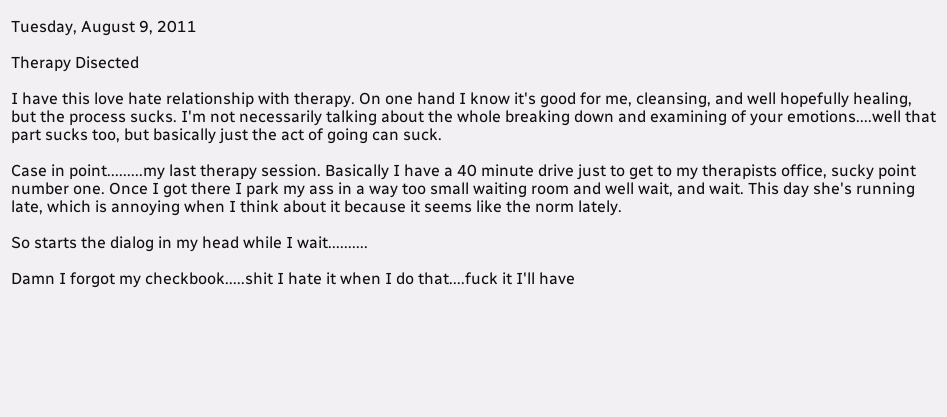Tuesday, August 9, 2011

Therapy Disected

I have this love hate relationship with therapy. On one hand I know it's good for me, cleansing, and well hopefully healing, but the process sucks. I'm not necessarily talking about the whole breaking down and examining of your emotions....well that part sucks too, but basically just the act of going can suck.

Case in point.........my last therapy session. Basically I have a 40 minute drive just to get to my therapists office, sucky point number one. Once I got there I park my ass in a way too small waiting room and well wait, and wait. This day she's running late, which is annoying when I think about it because it seems like the norm lately.

So starts the dialog in my head while I wait..........

Damn I forgot my checkbook.....shit I hate it when I do that....fuck it I'll have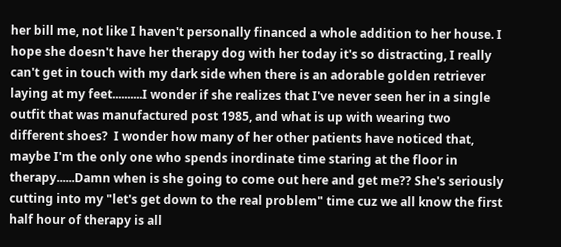her bill me, not like I haven't personally financed a whole addition to her house. I hope she doesn't have her therapy dog with her today it's so distracting, I really can't get in touch with my dark side when there is an adorable golden retriever laying at my feet..........I wonder if she realizes that I've never seen her in a single outfit that was manufactured post 1985, and what is up with wearing two different shoes?  I wonder how many of her other patients have noticed that, maybe I'm the only one who spends inordinate time staring at the floor in therapy......Damn when is she going to come out here and get me?? She's seriously cutting into my "let's get down to the real problem" time cuz we all know the first half hour of therapy is all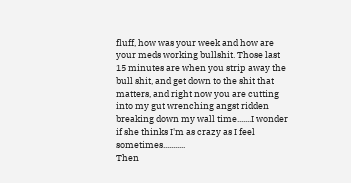fluff, how was your week and how are your meds working bullshit. Those last 15 minutes are when you strip away the bull shit, and get down to the shit that matters, and right now you are cutting into my gut wrenching angst ridden breaking down my wall time.......I wonder if she thinks I'm as crazy as I feel sometimes...........
Then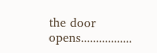the door opens.................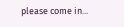please come in...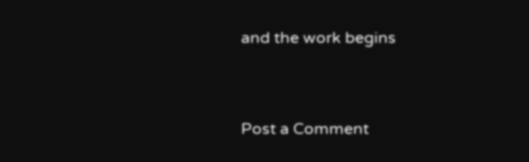and the work begins


Post a Comment